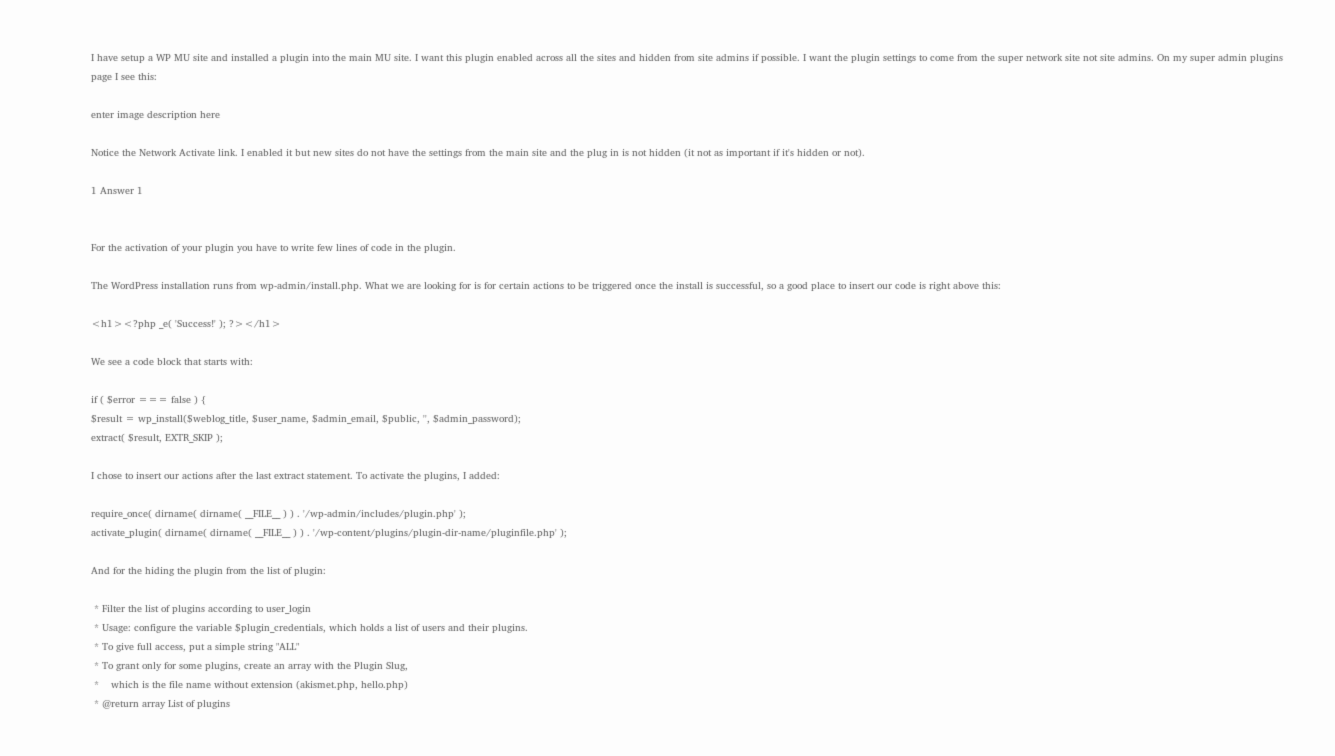I have setup a WP MU site and installed a plugin into the main MU site. I want this plugin enabled across all the sites and hidden from site admins if possible. I want the plugin settings to come from the super network site not site admins. On my super admin plugins page I see this:

enter image description here

Notice the Network Activate link. I enabled it but new sites do not have the settings from the main site and the plug in is not hidden (it not as important if it's hidden or not).

1 Answer 1


For the activation of your plugin you have to write few lines of code in the plugin.

The WordPress installation runs from wp-admin/install.php. What we are looking for is for certain actions to be triggered once the install is successful, so a good place to insert our code is right above this:

<h1><?php _e( 'Success!' ); ?></h1>

We see a code block that starts with:

if ( $error === false ) {
$result = wp_install($weblog_title, $user_name, $admin_email, $public, '', $admin_password);
extract( $result, EXTR_SKIP );

I chose to insert our actions after the last extract statement. To activate the plugins, I added:

require_once( dirname( dirname( __FILE__ ) ) . '/wp-admin/includes/plugin.php' );
activate_plugin( dirname( dirname( __FILE__ ) ) . '/wp-content/plugins/plugin-dir-name/pluginfile.php' );

And for the hiding the plugin from the list of plugin:

 * Filter the list of plugins according to user_login
 * Usage: configure the variable $plugin_credentials, which holds a list of users and their plugins.
 * To give full access, put a simple string "ALL"
 * To grant only for some plugins, create an array with the Plugin Slug,
 *    which is the file name without extension (akismet.php, hello.php)
 * @return array List of plugins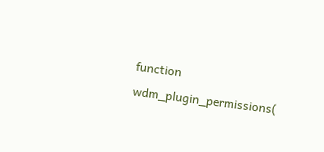function wdm_plugin_permissions(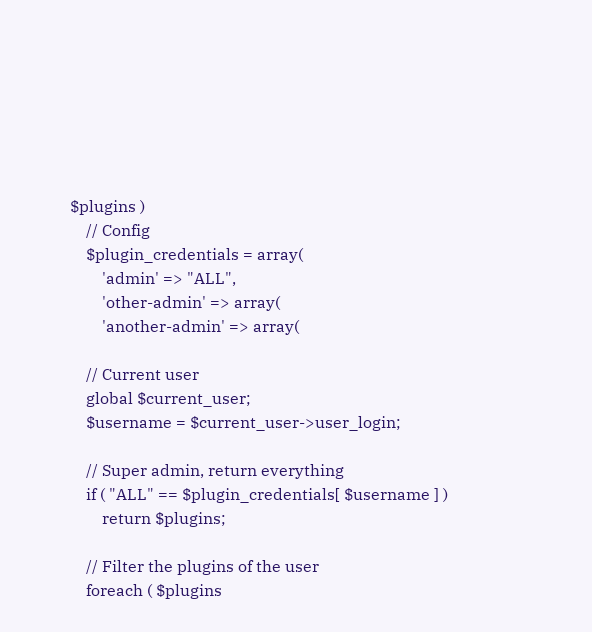$plugins )
    // Config
    $plugin_credentials = array(
        'admin' => "ALL",
        'other-admin' => array(
        'another-admin' => array(

    // Current user
    global $current_user;
    $username = $current_user->user_login;

    // Super admin, return everything
    if ( "ALL" == $plugin_credentials[ $username ] )
        return $plugins;

    // Filter the plugins of the user
    foreach ( $plugins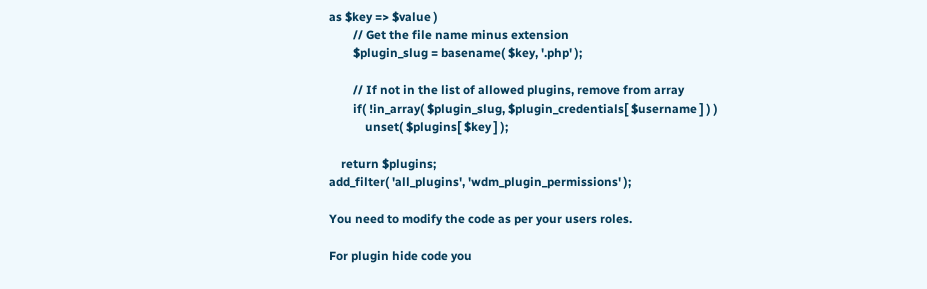as $key => $value )
        // Get the file name minus extension
        $plugin_slug = basename( $key, '.php' );

        // If not in the list of allowed plugins, remove from array
        if( !in_array( $plugin_slug, $plugin_credentials[ $username ] ) )
            unset( $plugins[ $key ] );

    return $plugins;
add_filter( 'all_plugins', 'wdm_plugin_permissions' );

You need to modify the code as per your users roles.

For plugin hide code you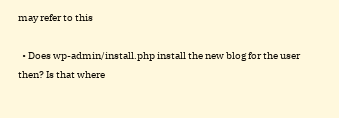may refer to this

  • Does wp-admin/install.php install the new blog for the user then? Is that where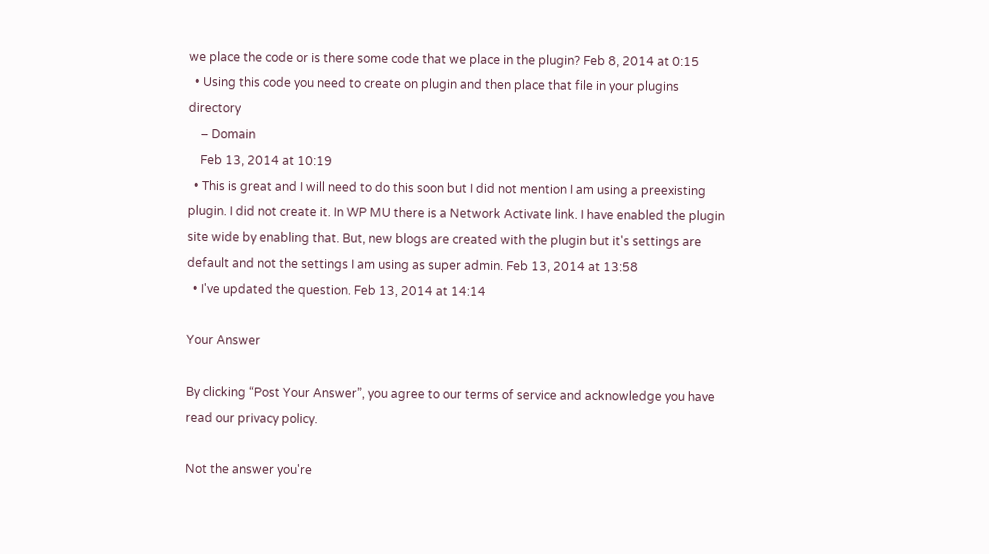we place the code or is there some code that we place in the plugin? Feb 8, 2014 at 0:15
  • Using this code you need to create on plugin and then place that file in your plugins directory
    – Domain
    Feb 13, 2014 at 10:19
  • This is great and I will need to do this soon but I did not mention I am using a preexisting plugin. I did not create it. In WP MU there is a Network Activate link. I have enabled the plugin site wide by enabling that. But, new blogs are created with the plugin but it's settings are default and not the settings I am using as super admin. Feb 13, 2014 at 13:58
  • I've updated the question. Feb 13, 2014 at 14:14

Your Answer

By clicking “Post Your Answer”, you agree to our terms of service and acknowledge you have read our privacy policy.

Not the answer you're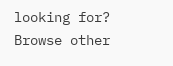looking for? Browse other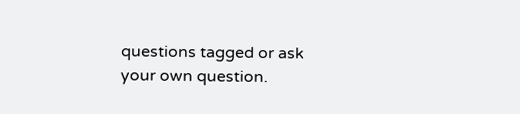questions tagged or ask your own question.